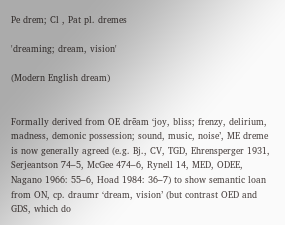Pe drem; Cl , Pat pl. dremes

'dreaming; dream, vision'

(Modern English dream)


Formally derived from OE drēam ‘joy, bliss; frenzy, delirium, madness, demonic possession; sound, music, noise’, ME dreme is now generally agreed (e.g. Bj., CV, TGD, Ehrensperger 1931, Serjeantson 74–5, McGee 474–6, Rynell 14, MED, ODEE, Nagano 1966: 55–6, Hoad 1984: 36–7) to show semantic loan from ON, cp. draumr ‘dream, vision’ (but contrast OED and GDS, which do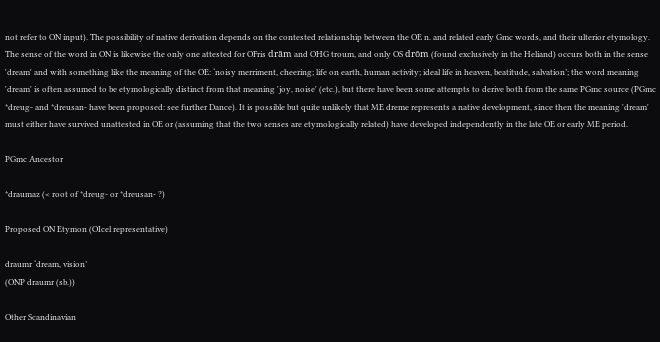not refer to ON input). The possibility of native derivation depends on the contested relationship between the OE n. and related early Gmc words, and their ulterior etymology. The sense of the word in ON is likewise the only one attested for OFris drām and OHG troum, and only OS drōm (found exclusively in the Heliand) occurs both in the sense 'dream' and with something like the meaning of the OE: ‘noisy merriment, cheering; life on earth, human activity; ideal life in heaven, beatitude, salvation’; the word meaning 'dream' is often assumed to be etymologically distinct from that meaning 'joy, noise' (etc.), but there have been some attempts to derive both from the same PGmc source (PGmc *dreug- and *dreusan- have been proposed: see further Dance). It is possible but quite unlikely that ME dreme represents a native development, since then the meaning 'dream' must either have survived unattested in OE or (assuming that the two senses are etymologically related) have developed independently in the late OE or early ME period.

PGmc Ancestor

*draumaz (< root of *dreug- or *dreusan- ?)

Proposed ON Etymon (OIcel representative)

draumr ‘dream, vision’
(ONP draumr (sb.))

Other Scandinavian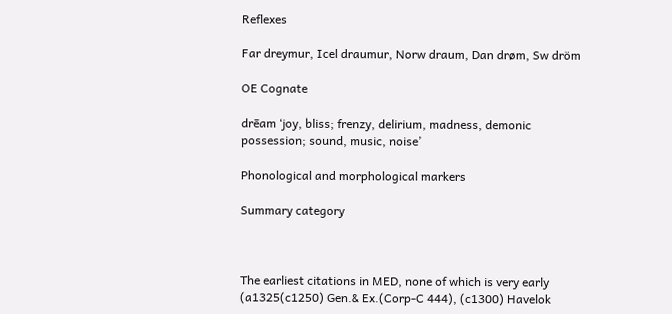Reflexes

Far dreymur, Icel draumur, Norw draum, Dan drøm, Sw dröm

OE Cognate

drēam ‘joy, bliss; frenzy, delirium, madness, demonic possession; sound, music, noise’

Phonological and morphological markers

Summary category



The earliest citations in MED, none of which is very early (a1325(c1250) Gen.& Ex.(Corp-C 444), (c1300) Havelok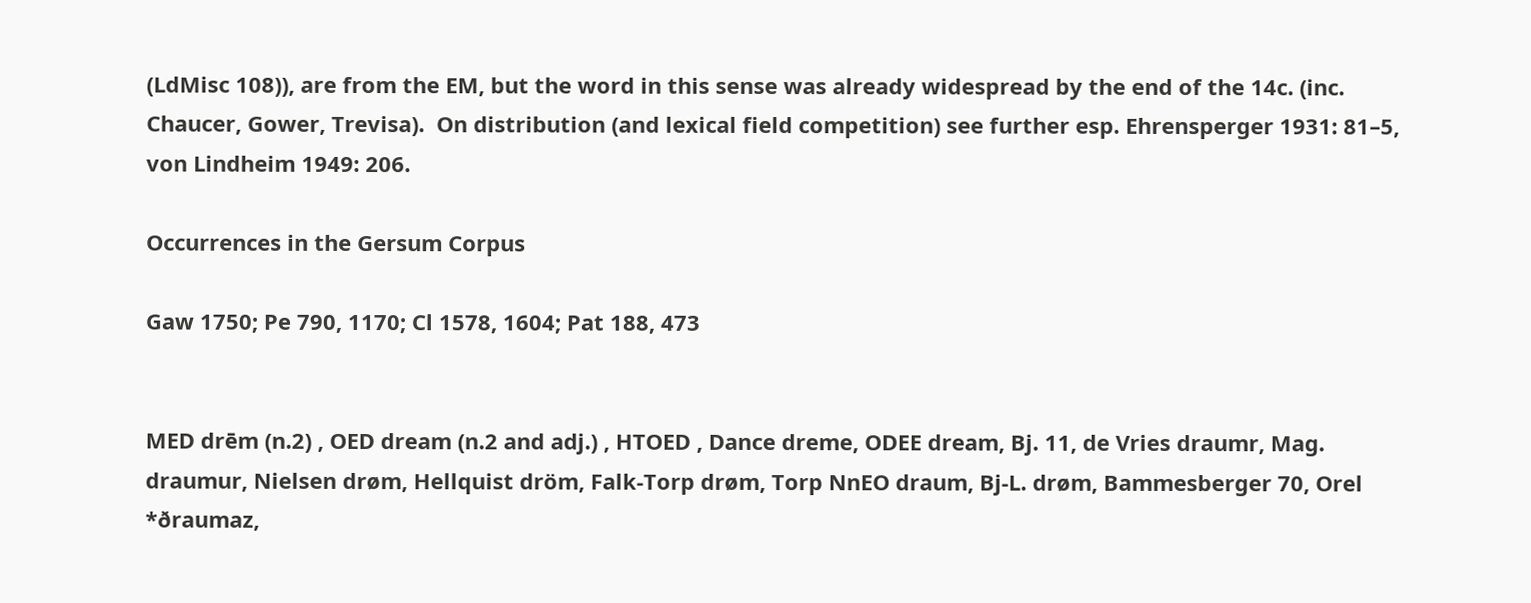(LdMisc 108)), are from the EM, but the word in this sense was already widespread by the end of the 14c. (inc. Chaucer, Gower, Trevisa).  On distribution (and lexical field competition) see further esp. Ehrensperger 1931: 81–5, von Lindheim 1949: 206.

Occurrences in the Gersum Corpus

Gaw 1750; Pe 790, 1170; Cl 1578, 1604; Pat 188, 473


MED drēm (n.2) , OED dream (n.2 and adj.) , HTOED , Dance dreme, ODEE dream, Bj. 11, de Vries draumr, Mag. draumur, Nielsen drøm, Hellquist dröm, Falk-Torp drøm, Torp NnEO draum, Bj-L. drøm, Bammesberger 70, Orel *ðraumaz,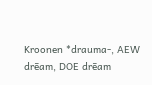Kroonen *drauma-, AEW drēam, DOE drēam